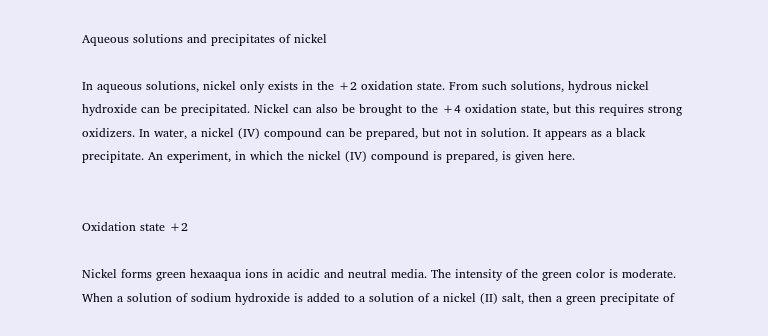Aqueous solutions and precipitates of nickel

In aqueous solutions, nickel only exists in the +2 oxidation state. From such solutions, hydrous nickel hydroxide can be precipitated. Nickel can also be brought to the +4 oxidation state, but this requires strong oxidizers. In water, a nickel (IV) compound can be prepared, but not in solution. It appears as a black precipitate. An experiment, in which the nickel (IV) compound is prepared, is given here.


Oxidation state +2

Nickel forms green hexaaqua ions in acidic and neutral media. The intensity of the green color is moderate. When a solution of sodium hydroxide is added to a solution of a nickel (II) salt, then a green precipitate of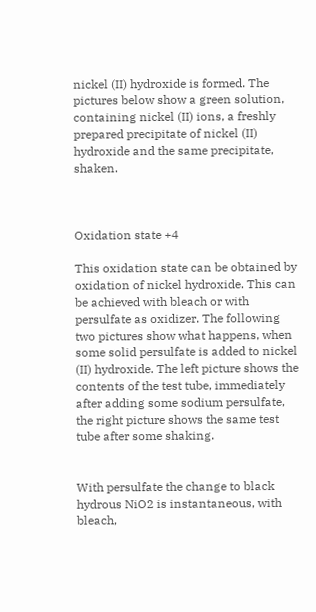nickel (II) hydroxide is formed. The pictures below show a green solution, containing nickel (II) ions, a freshly prepared precipitate of nickel (II) hydroxide and the same precipitate, shaken.



Oxidation state +4

This oxidation state can be obtained by oxidation of nickel hydroxide. This can be achieved with bleach or with persulfate as oxidizer. The following two pictures show what happens, when some solid persulfate is added to nickel (II) hydroxide. The left picture shows the contents of the test tube, immediately after adding some sodium persulfate, the right picture shows the same test tube after some shaking.


With persulfate the change to black hydrous NiO2 is instantaneous, with bleach,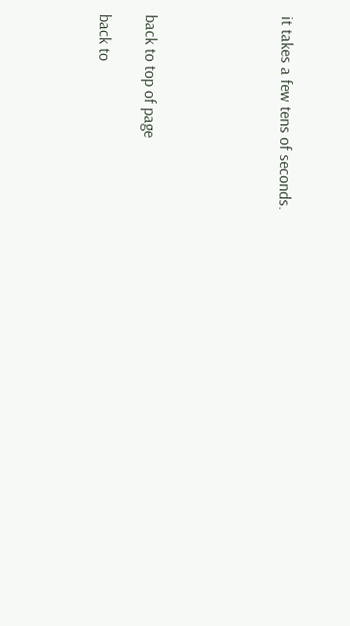it takes a few tens of seconds.





back to top of page

back to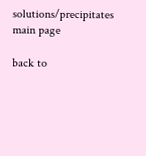solutions/precipitates main page

back to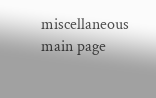miscellaneous main page